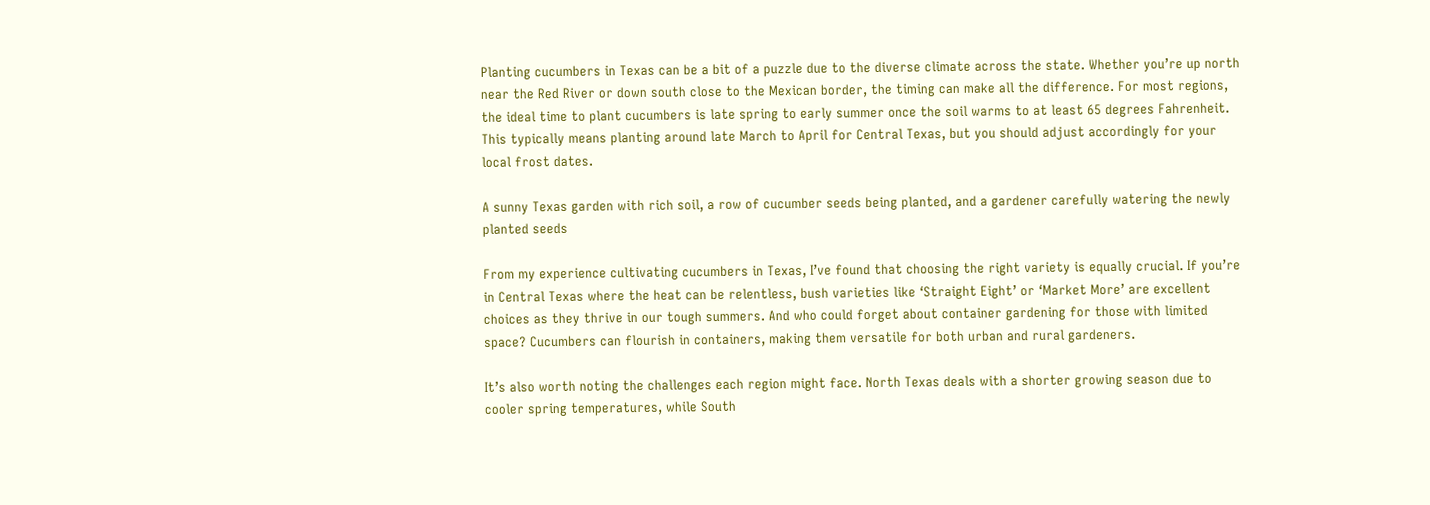Planting cucumbers in Texas can be a bit of a puzzle due to the diverse climate across the state. Whether you’re up north near the Red River or down south close to the Mexican border, the timing can make all the difference. For most regions, the ideal time to plant cucumbers is late spring to early summer once the soil warms to at least 65 degrees Fahrenheit. This typically means planting around late March to April for Central Texas, but you should adjust accordingly for your local frost dates.

A sunny Texas garden with rich soil, a row of cucumber seeds being planted, and a gardener carefully watering the newly planted seeds

From my experience cultivating cucumbers in Texas, I’ve found that choosing the right variety is equally crucial. If you’re in Central Texas where the heat can be relentless, bush varieties like ‘Straight Eight’ or ‘Market More’ are excellent choices as they thrive in our tough summers. And who could forget about container gardening for those with limited space? Cucumbers can flourish in containers, making them versatile for both urban and rural gardeners.

It’s also worth noting the challenges each region might face. North Texas deals with a shorter growing season due to cooler spring temperatures, while South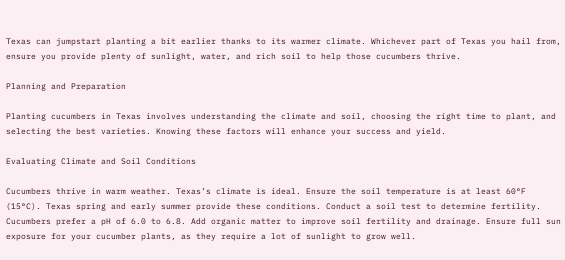Texas can jumpstart planting a bit earlier thanks to its warmer climate. Whichever part of Texas you hail from, ensure you provide plenty of sunlight, water, and rich soil to help those cucumbers thrive.

Planning and Preparation

Planting cucumbers in Texas involves understanding the climate and soil, choosing the right time to plant, and selecting the best varieties. Knowing these factors will enhance your success and yield.

Evaluating Climate and Soil Conditions

Cucumbers thrive in warm weather. Texas’s climate is ideal. Ensure the soil temperature is at least 60°F (15°C). Texas spring and early summer provide these conditions. Conduct a soil test to determine fertility. Cucumbers prefer a pH of 6.0 to 6.8. Add organic matter to improve soil fertility and drainage. Ensure full sun exposure for your cucumber plants, as they require a lot of sunlight to grow well.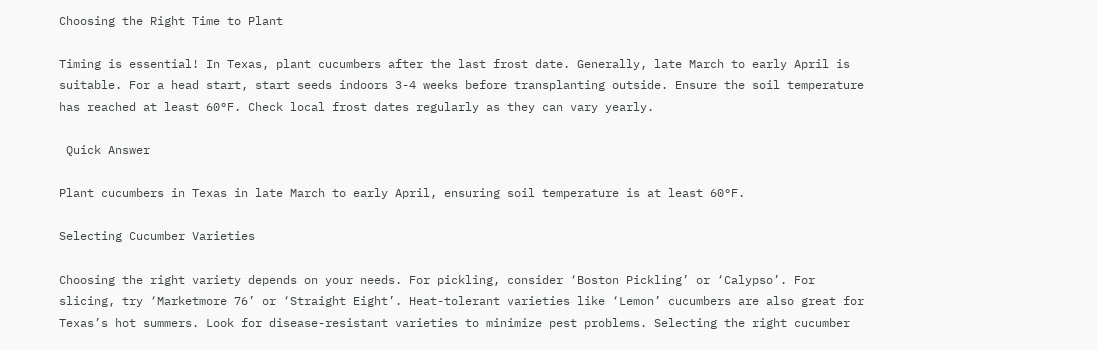Choosing the Right Time to Plant

Timing is essential! In Texas, plant cucumbers after the last frost date. Generally, late March to early April is suitable. For a head start, start seeds indoors 3-4 weeks before transplanting outside. Ensure the soil temperature has reached at least 60°F. Check local frost dates regularly as they can vary yearly.

 Quick Answer

Plant cucumbers in Texas in late March to early April, ensuring soil temperature is at least 60°F.

Selecting Cucumber Varieties

Choosing the right variety depends on your needs. For pickling, consider ‘Boston Pickling’ or ‘Calypso’. For slicing, try ‘Marketmore 76’ or ‘Straight Eight’. Heat-tolerant varieties like ‘Lemon’ cucumbers are also great for Texas’s hot summers. Look for disease-resistant varieties to minimize pest problems. Selecting the right cucumber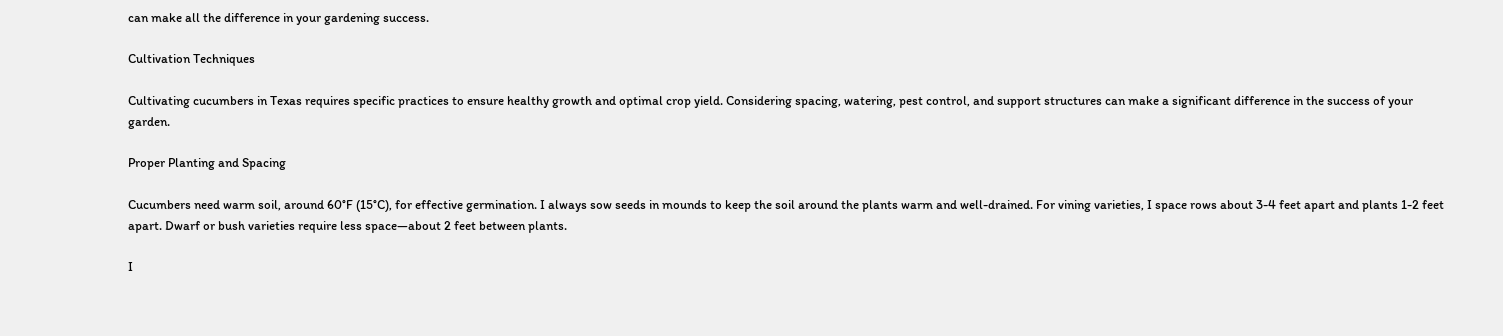can make all the difference in your gardening success.

Cultivation Techniques

Cultivating cucumbers in Texas requires specific practices to ensure healthy growth and optimal crop yield. Considering spacing, watering, pest control, and support structures can make a significant difference in the success of your garden.

Proper Planting and Spacing

Cucumbers need warm soil, around 60°F (15°C), for effective germination. I always sow seeds in mounds to keep the soil around the plants warm and well-drained. For vining varieties, I space rows about 3-4 feet apart and plants 1-2 feet apart. Dwarf or bush varieties require less space—about 2 feet between plants.

I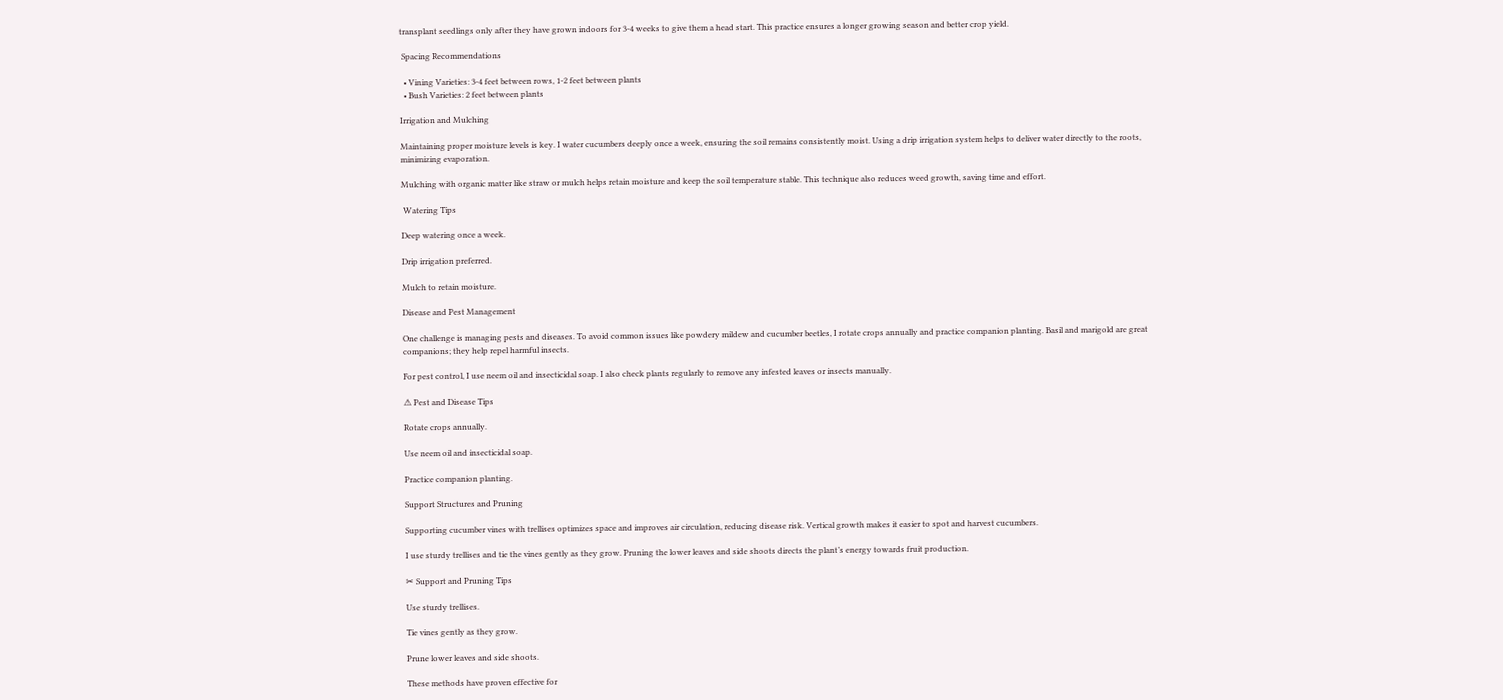transplant seedlings only after they have grown indoors for 3-4 weeks to give them a head start. This practice ensures a longer growing season and better crop yield.

 Spacing Recommendations

  • Vining Varieties: 3-4 feet between rows, 1-2 feet between plants
  • Bush Varieties: 2 feet between plants

Irrigation and Mulching

Maintaining proper moisture levels is key. I water cucumbers deeply once a week, ensuring the soil remains consistently moist. Using a drip irrigation system helps to deliver water directly to the roots, minimizing evaporation.

Mulching with organic matter like straw or mulch helps retain moisture and keep the soil temperature stable. This technique also reduces weed growth, saving time and effort.

 Watering Tips

Deep watering once a week.

Drip irrigation preferred.

Mulch to retain moisture.

Disease and Pest Management

One challenge is managing pests and diseases. To avoid common issues like powdery mildew and cucumber beetles, I rotate crops annually and practice companion planting. Basil and marigold are great companions; they help repel harmful insects.

For pest control, I use neem oil and insecticidal soap. I also check plants regularly to remove any infested leaves or insects manually.

⚠ Pest and Disease Tips

Rotate crops annually.

Use neem oil and insecticidal soap.

Practice companion planting.

Support Structures and Pruning

Supporting cucumber vines with trellises optimizes space and improves air circulation, reducing disease risk. Vertical growth makes it easier to spot and harvest cucumbers.

I use sturdy trellises and tie the vines gently as they grow. Pruning the lower leaves and side shoots directs the plant’s energy towards fruit production.

✂ Support and Pruning Tips

Use sturdy trellises.

Tie vines gently as they grow.

Prune lower leaves and side shoots.

These methods have proven effective for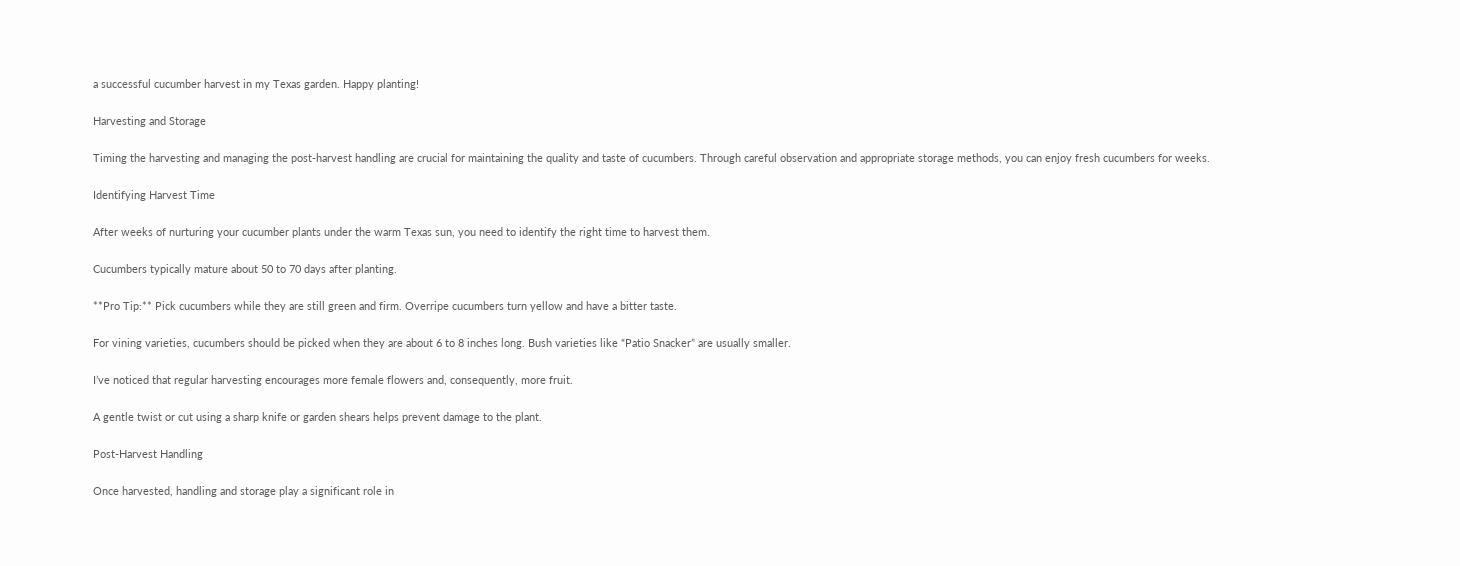a successful cucumber harvest in my Texas garden. Happy planting!

Harvesting and Storage

Timing the harvesting and managing the post-harvest handling are crucial for maintaining the quality and taste of cucumbers. Through careful observation and appropriate storage methods, you can enjoy fresh cucumbers for weeks.

Identifying Harvest Time

After weeks of nurturing your cucumber plants under the warm Texas sun, you need to identify the right time to harvest them.

Cucumbers typically mature about 50 to 70 days after planting.

**Pro Tip:** Pick cucumbers while they are still green and firm. Overripe cucumbers turn yellow and have a bitter taste.

For vining varieties, cucumbers should be picked when they are about 6 to 8 inches long. Bush varieties like “Patio Snacker” are usually smaller.

I’ve noticed that regular harvesting encourages more female flowers and, consequently, more fruit.

A gentle twist or cut using a sharp knife or garden shears helps prevent damage to the plant.

Post-Harvest Handling

Once harvested, handling and storage play a significant role in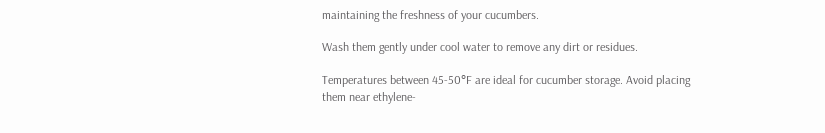maintaining the freshness of your cucumbers.

Wash them gently under cool water to remove any dirt or residues.

Temperatures between 45-50°F are ideal for cucumber storage. Avoid placing them near ethylene-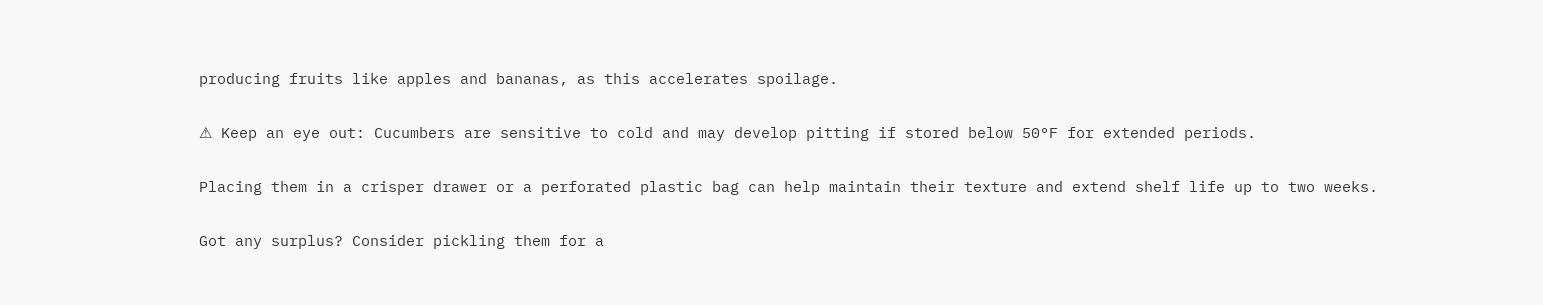producing fruits like apples and bananas, as this accelerates spoilage.

⚠ Keep an eye out: Cucumbers are sensitive to cold and may develop pitting if stored below 50°F for extended periods.

Placing them in a crisper drawer or a perforated plastic bag can help maintain their texture and extend shelf life up to two weeks.

Got any surplus? Consider pickling them for a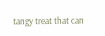tangy treat that can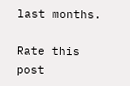last months.

Rate this post